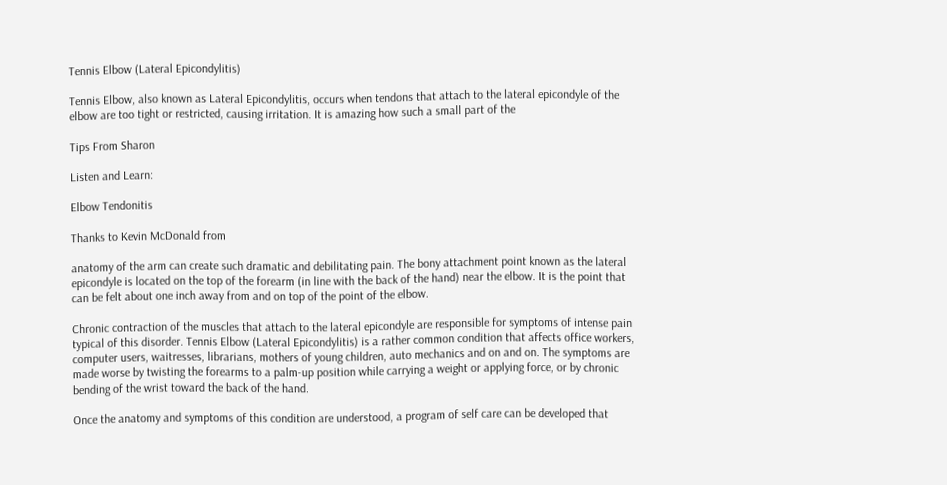Tennis Elbow (Lateral Epicondylitis)

Tennis Elbow, also known as Lateral Epicondylitis, occurs when tendons that attach to the lateral epicondyle of the elbow are too tight or restricted, causing irritation. It is amazing how such a small part of the

Tips From Sharon

Listen and Learn:

Elbow Tendonitis

Thanks to Kevin McDonald from

anatomy of the arm can create such dramatic and debilitating pain. The bony attachment point known as the lateral epicondyle is located on the top of the forearm (in line with the back of the hand) near the elbow. It is the point that can be felt about one inch away from and on top of the point of the elbow.

Chronic contraction of the muscles that attach to the lateral epicondyle are responsible for symptoms of intense pain typical of this disorder. Tennis Elbow (Lateral Epicondylitis) is a rather common condition that affects office workers, computer users, waitresses, librarians, mothers of young children, auto mechanics and on and on. The symptoms are made worse by twisting the forearms to a palm-up position while carrying a weight or applying force, or by chronic bending of the wrist toward the back of the hand.

Once the anatomy and symptoms of this condition are understood, a program of self care can be developed that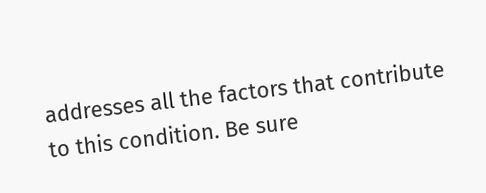addresses all the factors that contribute to this condition. Be sure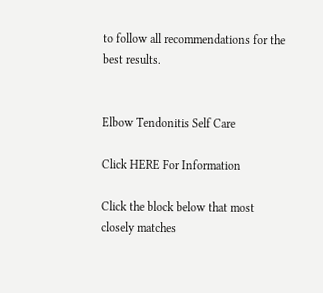to follow all recommendations for the best results.


Elbow Tendonitis Self Care

Click HERE For Information

Click the block below that most closely matches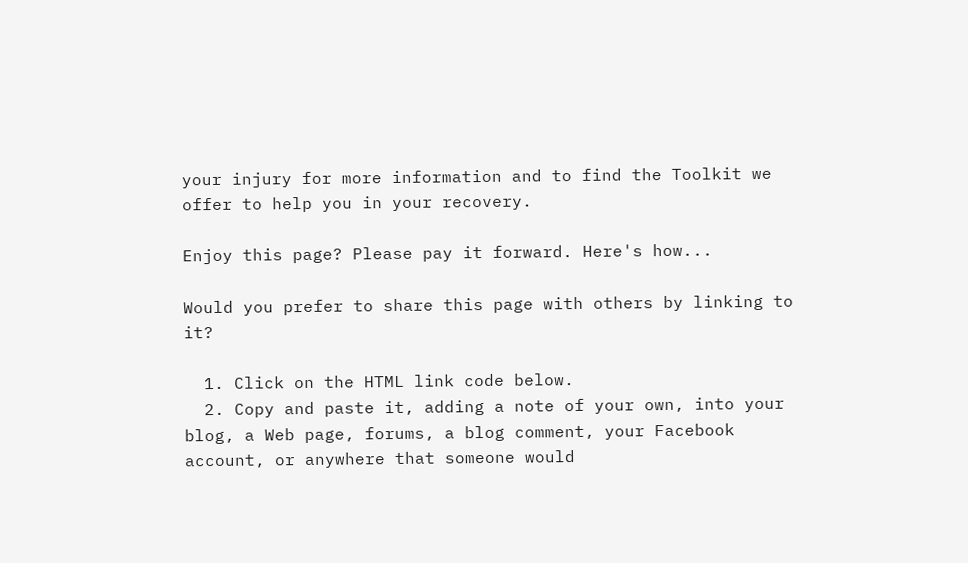your injury for more information and to find the Toolkit we offer to help you in your recovery.

Enjoy this page? Please pay it forward. Here's how...

Would you prefer to share this page with others by linking to it?

  1. Click on the HTML link code below.
  2. Copy and paste it, adding a note of your own, into your blog, a Web page, forums, a blog comment, your Facebook account, or anywhere that someone would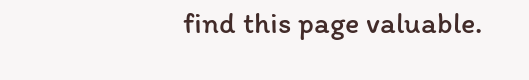find this page valuable.